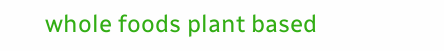whole foods plant based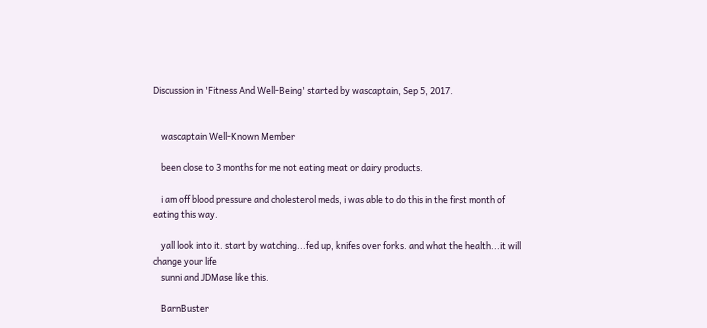Discussion in 'Fitness And Well-Being' started by wascaptain, Sep 5, 2017.


    wascaptain Well-Known Member

    been close to 3 months for me not eating meat or dairy products.

    i am off blood pressure and cholesterol meds, i was able to do this in the first month of eating this way.

    yall look into it. start by watching...fed up, knifes over forks. and what the health...it will change your life
    sunni and JDMase like this.

    BarnBuster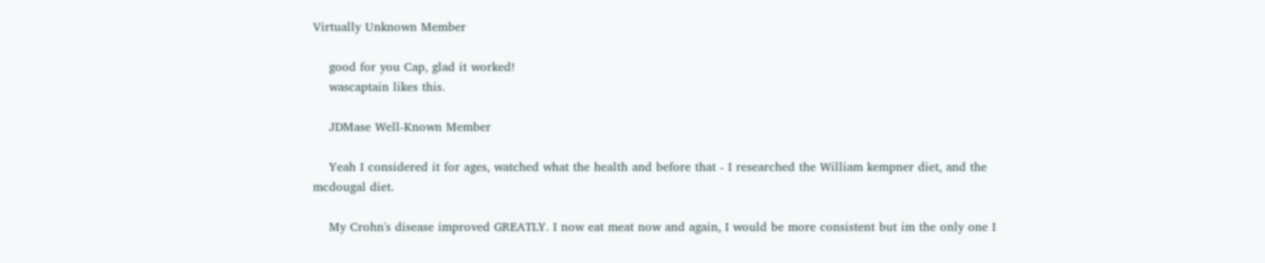Virtually Unknown Member

    good for you Cap, glad it worked!
    wascaptain likes this.

    JDMase Well-Known Member

    Yeah I considered it for ages, watched what the health and before that - I researched the William kempner diet, and the mcdougal diet.

    My Crohn's disease improved GREATLY. I now eat meat now and again, I would be more consistent but im the only one I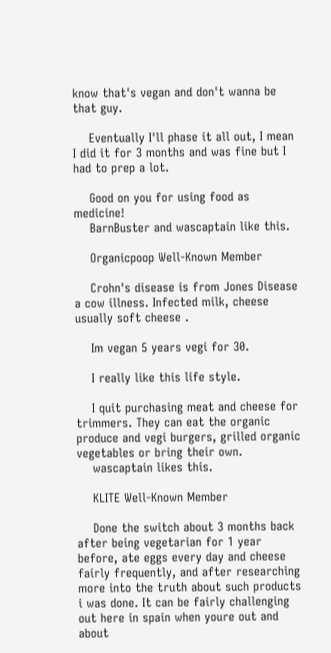know that's vegan and don't wanna be that guy.

    Eventually I'll phase it all out, I mean I did it for 3 months and was fine but I had to prep a lot.

    Good on you for using food as medicine!
    BarnBuster and wascaptain like this.

    Organicpoop Well-Known Member

    Crohn's disease is from Jones Disease a cow illness. Infected milk, cheese usually soft cheese .

    Im vegan 5 years vegi for 30.

    I really like this life style.

    I quit purchasing meat and cheese for trimmers. They can eat the organic produce and vegi burgers, grilled organic vegetables or bring their own.
    wascaptain likes this.

    KLITE Well-Known Member

    Done the switch about 3 months back after being vegetarian for 1 year before, ate eggs every day and cheese fairly frequently, and after researching more into the truth about such products i was done. It can be fairly challenging out here in spain when youre out and about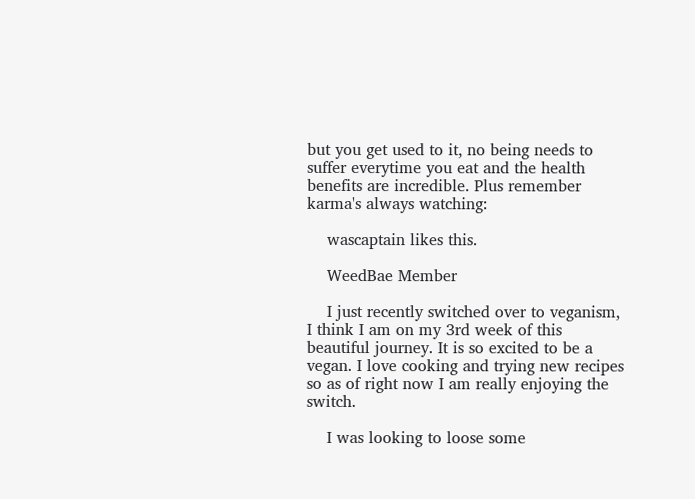but you get used to it, no being needs to suffer everytime you eat and the health benefits are incredible. Plus remember karma's always watching:

    wascaptain likes this.

    WeedBae Member

    I just recently switched over to veganism, I think I am on my 3rd week of this beautiful journey. It is so excited to be a vegan. I love cooking and trying new recipes so as of right now I am really enjoying the switch.

    I was looking to loose some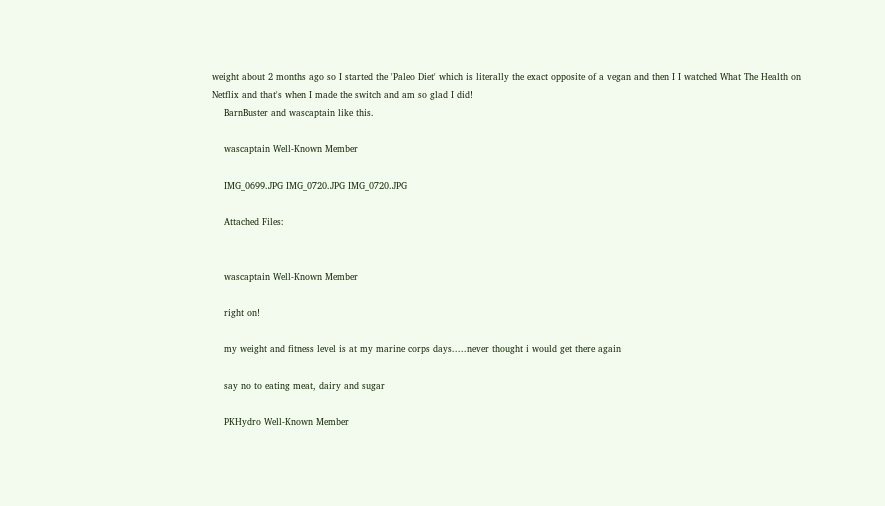weight about 2 months ago so I started the 'Paleo Diet' which is literally the exact opposite of a vegan and then I I watched What The Health on Netflix and that's when I made the switch and am so glad I did!
    BarnBuster and wascaptain like this.

    wascaptain Well-Known Member

    IMG_0699.JPG IMG_0720.JPG IMG_0720.JPG

    Attached Files:


    wascaptain Well-Known Member

    right on!

    my weight and fitness level is at my marine corps days.....never thought i would get there again

    say no to eating meat, dairy and sugar

    PKHydro Well-Known Member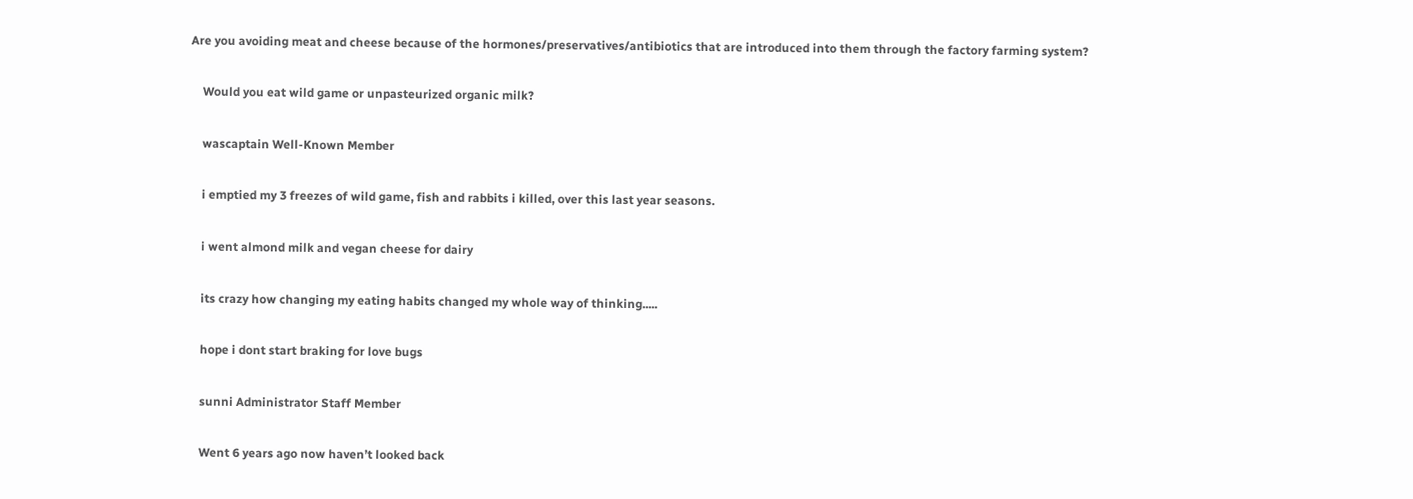Are you avoiding meat and cheese because of the hormones/preservatives/antibiotics that are introduced into them through the factory farming system?

    Would you eat wild game or unpasteurized organic milk?

    wascaptain Well-Known Member

    i emptied my 3 freezes of wild game, fish and rabbits i killed, over this last year seasons.

    i went almond milk and vegan cheese for dairy

    its crazy how changing my eating habits changed my whole way of thinking.....

    hope i dont start braking for love bugs

    sunni Administrator Staff Member

    Went 6 years ago now haven’t looked back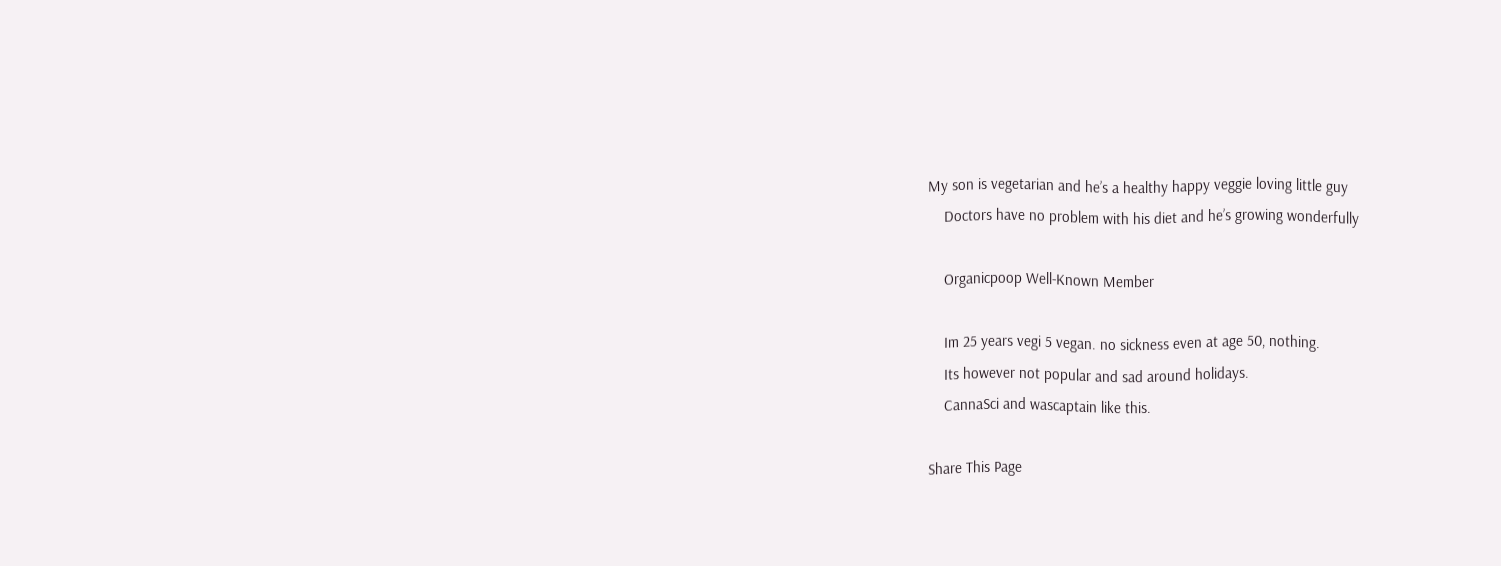My son is vegetarian and he’s a healthy happy veggie loving little guy
    Doctors have no problem with his diet and he’s growing wonderfully

    Organicpoop Well-Known Member

    Im 25 years vegi 5 vegan. no sickness even at age 50, nothing.
    Its however not popular and sad around holidays.
    CannaSci and wascaptain like this.

Share This Page